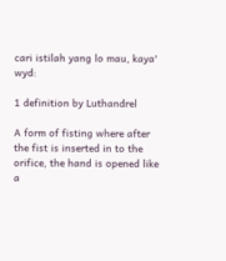cari istilah yang lo mau, kaya' wyd:

1 definition by Luthandrel

A form of fisting where after the fist is inserted in to the orifice, the hand is opened like a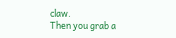claw.
Then you grab a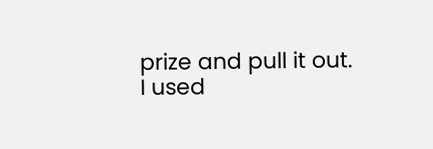prize and pull it out.
I used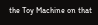the Toy Machine on that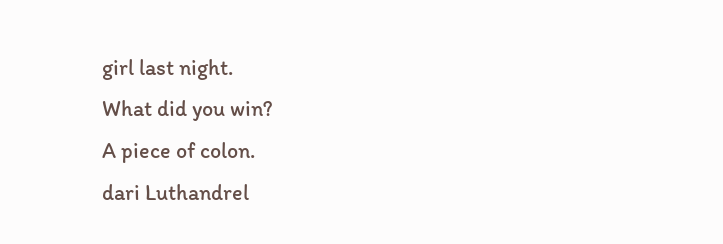girl last night.
What did you win?
A piece of colon.
dari Luthandrel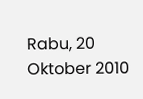Rabu, 20 Oktober 2010